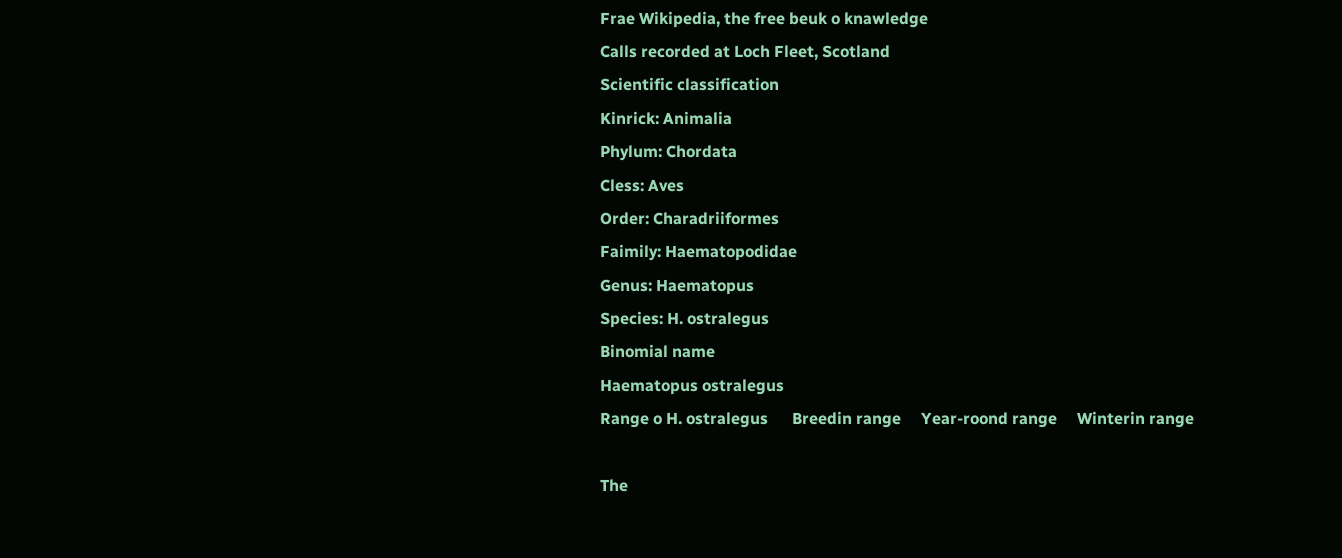Frae Wikipedia, the free beuk o knawledge
Calls recorded at Loch Fleet, Scotland
Scientific classification
Kinrick: Animalia
Phylum: Chordata
Cless: Aves
Order: Charadriiformes
Faimily: Haematopodidae
Genus: Haematopus
Species: H. ostralegus
Binomial name
Haematopus ostralegus
Range o H. ostralegus      Breedin range     Year-roond range     Winterin range

The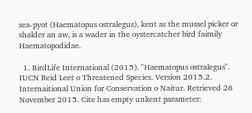sea-pyot (Haematopus ostralegus), kent as the mussel picker or shalder an aw, is a wader in the oystercatcher bird faimily Haematopodidae.

  1. BirdLife International (2015). "Haematopus ostralegus". IUCN Reid Leet o Threatened Species. Version 2015.2. Internaitional Union for Conservation o Naitur. Retrieved 26 November 2015. Cite has empty unkent parameter: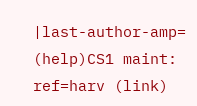|last-author-amp= (help)CS1 maint: ref=harv (link)